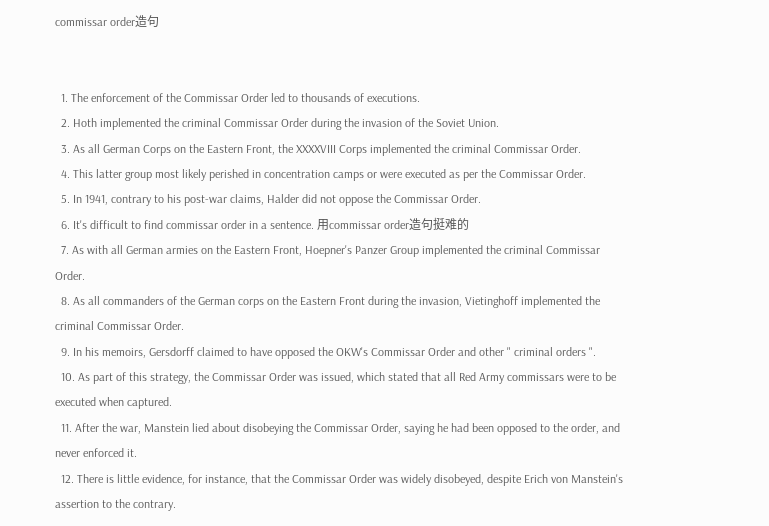commissar order造句


  1. The enforcement of the Commissar Order led to thousands of executions.
  2. Hoth implemented the criminal Commissar Order during the invasion of the Soviet Union.
  3. As all German Corps on the Eastern Front, the XXXXVIII Corps implemented the criminal Commissar Order.
  4. This latter group most likely perished in concentration camps or were executed as per the Commissar Order.
  5. In 1941, contrary to his post-war claims, Halder did not oppose the Commissar Order.
  6. It's difficult to find commissar order in a sentence. 用commissar order造句挺难的
  7. As with all German armies on the Eastern Front, Hoepner's Panzer Group implemented the criminal Commissar Order.
  8. As all commanders of the German corps on the Eastern Front during the invasion, Vietinghoff implemented the criminal Commissar Order.
  9. In his memoirs, Gersdorff claimed to have opposed the OKW's Commissar Order and other " criminal orders ".
  10. As part of this strategy, the Commissar Order was issued, which stated that all Red Army commissars were to be executed when captured.
  11. After the war, Manstein lied about disobeying the Commissar Order, saying he had been opposed to the order, and never enforced it.
  12. There is little evidence, for instance, that the Commissar Order was widely disobeyed, despite Erich von Manstein's assertion to the contrary.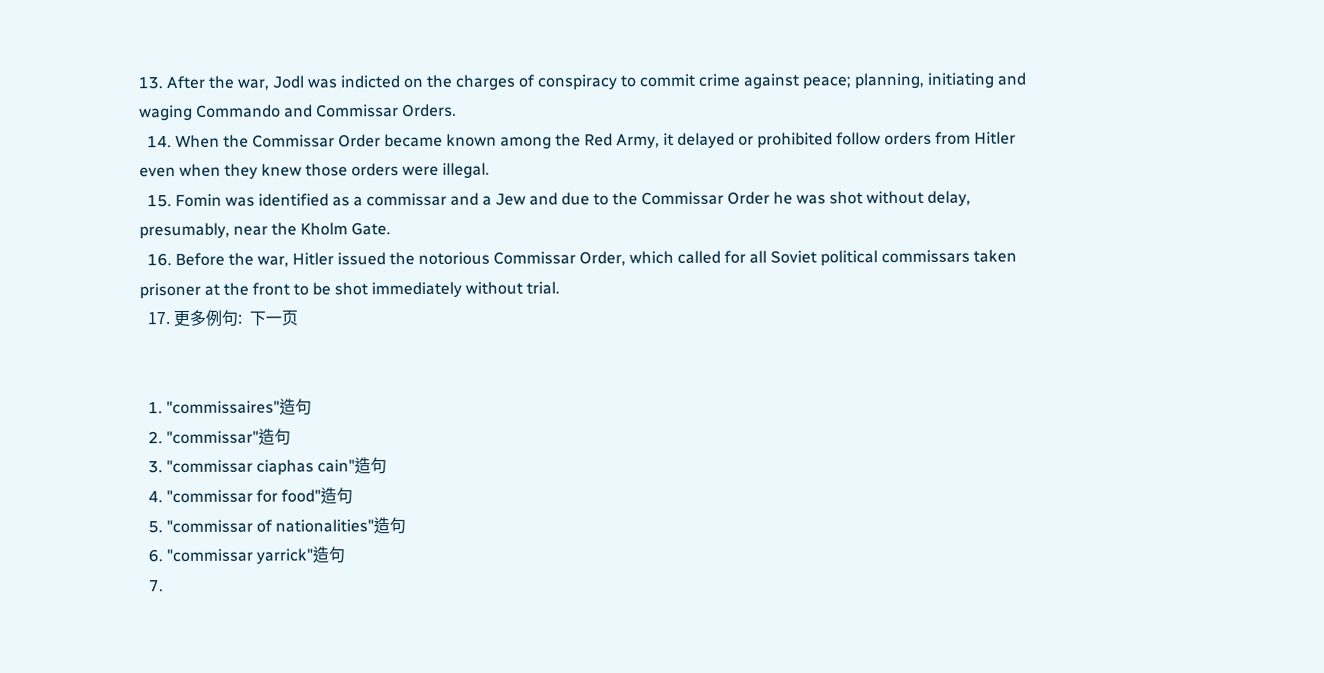13. After the war, Jodl was indicted on the charges of conspiracy to commit crime against peace; planning, initiating and waging Commando and Commissar Orders.
  14. When the Commissar Order became known among the Red Army, it delayed or prohibited follow orders from Hitler even when they knew those orders were illegal.
  15. Fomin was identified as a commissar and a Jew and due to the Commissar Order he was shot without delay, presumably, near the Kholm Gate.
  16. Before the war, Hitler issued the notorious Commissar Order, which called for all Soviet political commissars taken prisoner at the front to be shot immediately without trial.
  17. 更多例句:  下一页


  1. "commissaires"造句
  2. "commissar"造句
  3. "commissar ciaphas cain"造句
  4. "commissar for food"造句
  5. "commissar of nationalities"造句
  6. "commissar yarrick"造句
  7.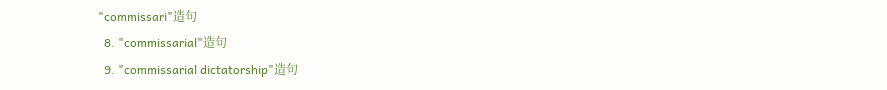"commissari"造句
  8. "commissarial"造句
  9. "commissarial dictatorship"造句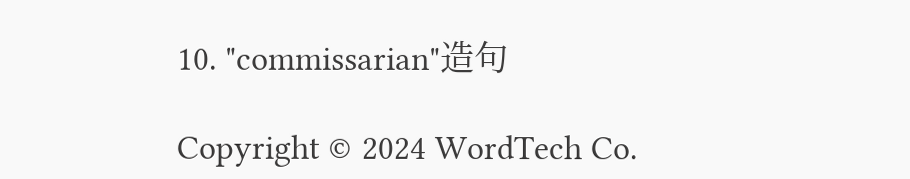10. "commissarian"造句

Copyright © 2024 WordTech Co.